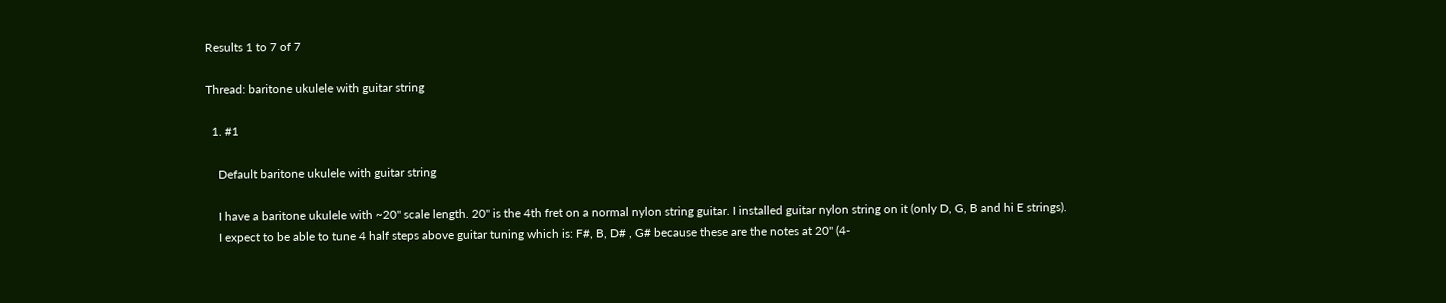Results 1 to 7 of 7

Thread: baritone ukulele with guitar string

  1. #1

    Default baritone ukulele with guitar string

    I have a baritone ukulele with ~20" scale length. 20" is the 4th fret on a normal nylon string guitar. I installed guitar nylon string on it (only D, G, B and hi E strings).
    I expect to be able to tune 4 half steps above guitar tuning which is: F#, B, D# , G# because these are the notes at 20" (4-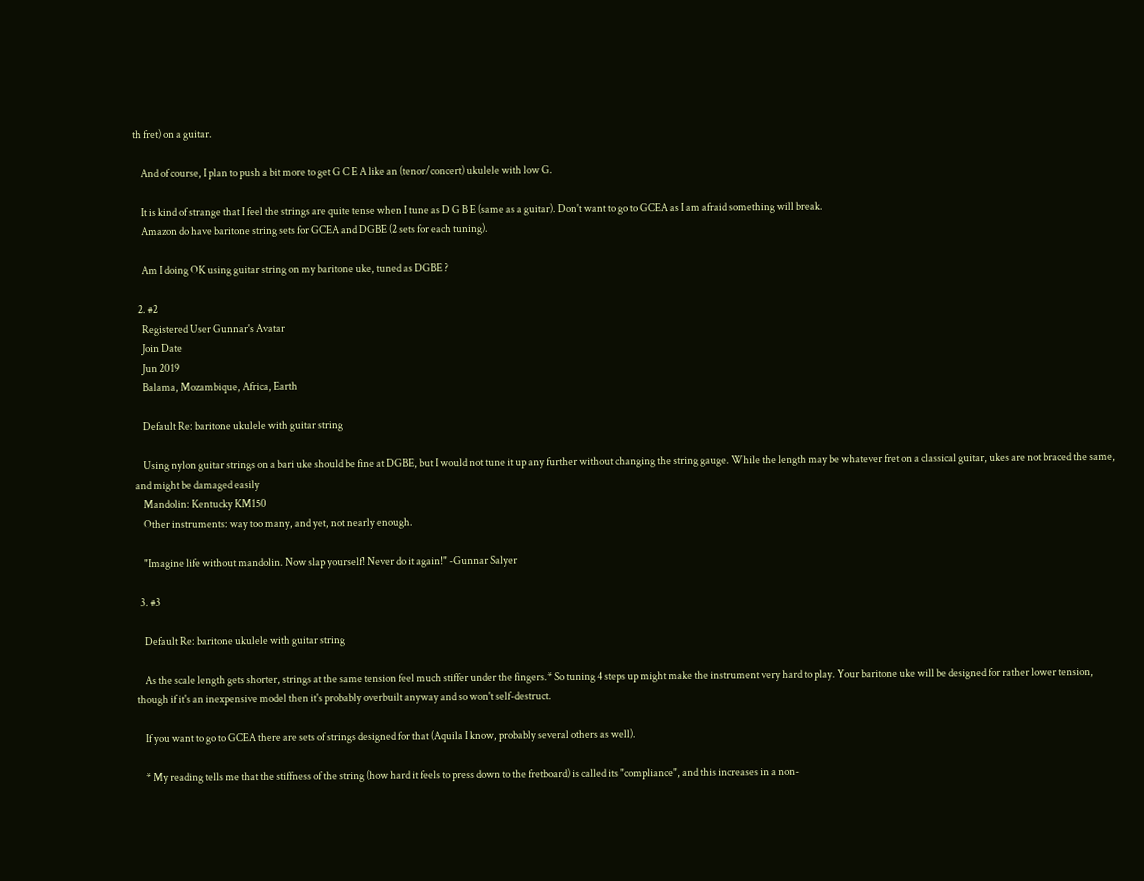th fret) on a guitar.

    And of course, I plan to push a bit more to get G C E A like an (tenor/concert) ukulele with low G.

    It is kind of strange that I feel the strings are quite tense when I tune as D G B E (same as a guitar). Don't want to go to GCEA as I am afraid something will break.
    Amazon do have baritone string sets for GCEA and DGBE (2 sets for each tuning).

    Am I doing OK using guitar string on my baritone uke, tuned as DGBE ?

  2. #2
    Registered User Gunnar's Avatar
    Join Date
    Jun 2019
    Balama, Mozambique, Africa, Earth

    Default Re: baritone ukulele with guitar string

    Using nylon guitar strings on a bari uke should be fine at DGBE, but I would not tune it up any further without changing the string gauge. While the length may be whatever fret on a classical guitar, ukes are not braced the same, and might be damaged easily
    Mandolin: Kentucky KM150
    Other instruments: way too many, and yet, not nearly enough.

    "Imagine life without mandolin. Now slap yourself! Never do it again!" -Gunnar Salyer

  3. #3

    Default Re: baritone ukulele with guitar string

    As the scale length gets shorter, strings at the same tension feel much stiffer under the fingers.* So tuning 4 steps up might make the instrument very hard to play. Your baritone uke will be designed for rather lower tension, though if it's an inexpensive model then it's probably overbuilt anyway and so won't self-destruct.

    If you want to go to GCEA there are sets of strings designed for that (Aquila I know, probably several others as well).

    * My reading tells me that the stiffness of the string (how hard it feels to press down to the fretboard) is called its "compliance", and this increases in a non-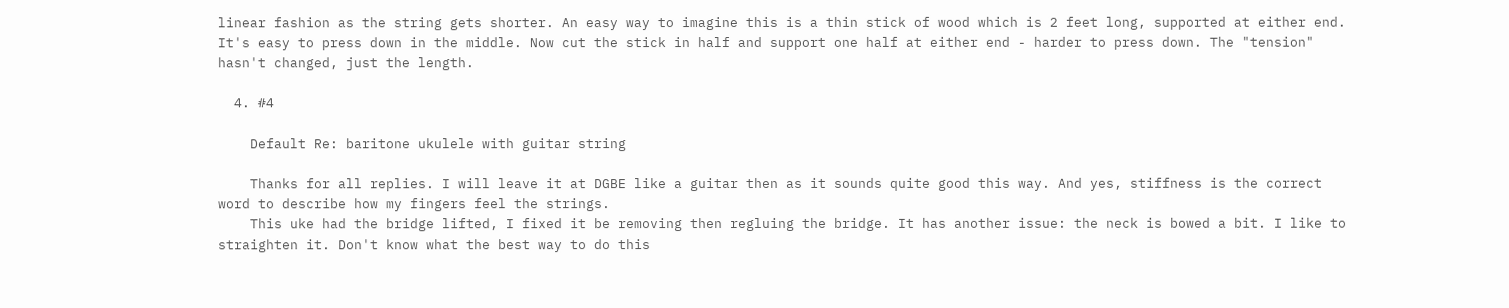linear fashion as the string gets shorter. An easy way to imagine this is a thin stick of wood which is 2 feet long, supported at either end. It's easy to press down in the middle. Now cut the stick in half and support one half at either end - harder to press down. The "tension" hasn't changed, just the length.

  4. #4

    Default Re: baritone ukulele with guitar string

    Thanks for all replies. I will leave it at DGBE like a guitar then as it sounds quite good this way. And yes, stiffness is the correct word to describe how my fingers feel the strings.
    This uke had the bridge lifted, I fixed it be removing then regluing the bridge. It has another issue: the neck is bowed a bit. I like to straighten it. Don't know what the best way to do this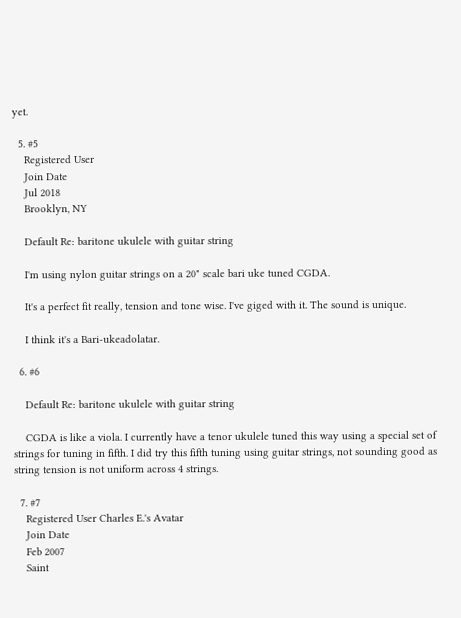yet.

  5. #5
    Registered User
    Join Date
    Jul 2018
    Brooklyn, NY

    Default Re: baritone ukulele with guitar string

    I'm using nylon guitar strings on a 20" scale bari uke tuned CGDA.

    It's a perfect fit really, tension and tone wise. I've giged with it. The sound is unique.

    I think it's a Bari-ukeadolatar.

  6. #6

    Default Re: baritone ukulele with guitar string

    CGDA is like a viola. I currently have a tenor ukulele tuned this way using a special set of strings for tuning in fifth. I did try this fifth tuning using guitar strings, not sounding good as string tension is not uniform across 4 strings.

  7. #7
    Registered User Charles E.'s Avatar
    Join Date
    Feb 2007
    Saint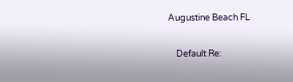Augustine Beach FL

    Default Re: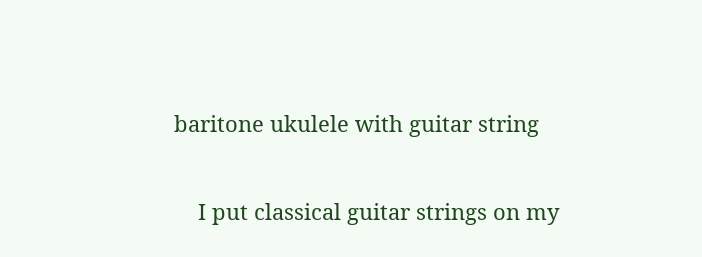baritone ukulele with guitar string

    I put classical guitar strings on my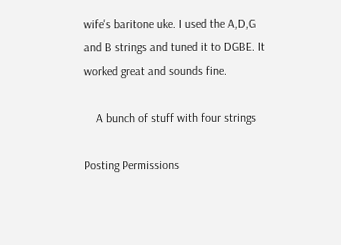wife's baritone uke. I used the A,D,G and B strings and tuned it to DGBE. It worked great and sounds fine.

    A bunch of stuff with four strings

Posting Permissions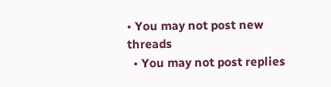• You may not post new threads
  • You may not post replies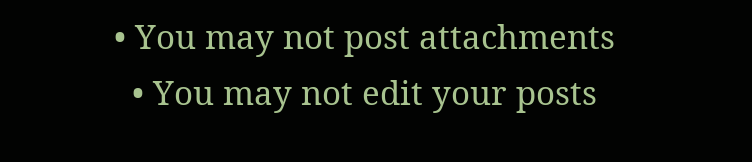• You may not post attachments
  • You may not edit your posts